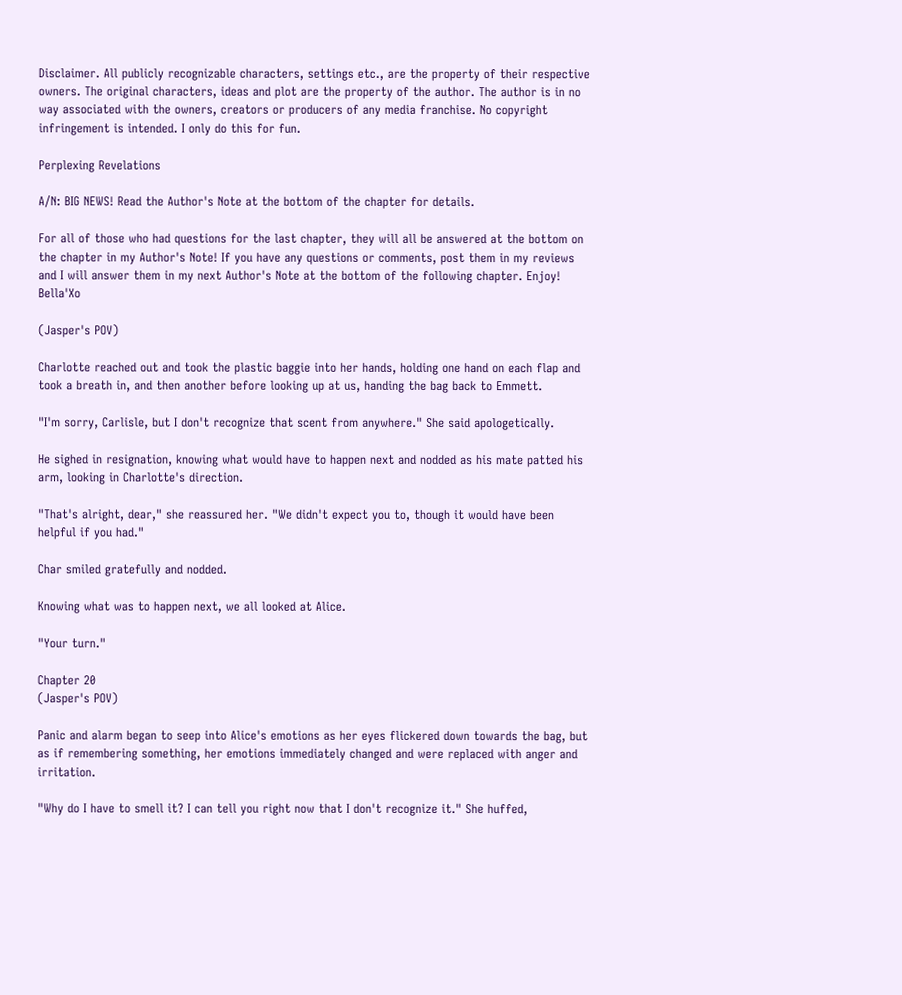Disclaimer. All publicly recognizable characters, settings etc., are the property of their respective owners. The original characters, ideas and plot are the property of the author. The author is in no way associated with the owners, creators or producers of any media franchise. No copyright infringement is intended. I only do this for fun.

Perplexing Revelations

A/N: BIG NEWS! Read the Author's Note at the bottom of the chapter for details.

For all of those who had questions for the last chapter, they will all be answered at the bottom on the chapter in my Author's Note! If you have any questions or comments, post them in my reviews and I will answer them in my next Author's Note at the bottom of the following chapter. Enjoy! Bella'Xo

(Jasper's POV)

Charlotte reached out and took the plastic baggie into her hands, holding one hand on each flap and took a breath in, and then another before looking up at us, handing the bag back to Emmett.

"I'm sorry, Carlisle, but I don't recognize that scent from anywhere." She said apologetically.

He sighed in resignation, knowing what would have to happen next and nodded as his mate patted his arm, looking in Charlotte's direction.

"That's alright, dear," she reassured her. "We didn't expect you to, though it would have been helpful if you had."

Char smiled gratefully and nodded.

Knowing what was to happen next, we all looked at Alice.

"Your turn."

Chapter 20
(Jasper's POV)

Panic and alarm began to seep into Alice's emotions as her eyes flickered down towards the bag, but as if remembering something, her emotions immediately changed and were replaced with anger and irritation.

"Why do I have to smell it? I can tell you right now that I don't recognize it." She huffed,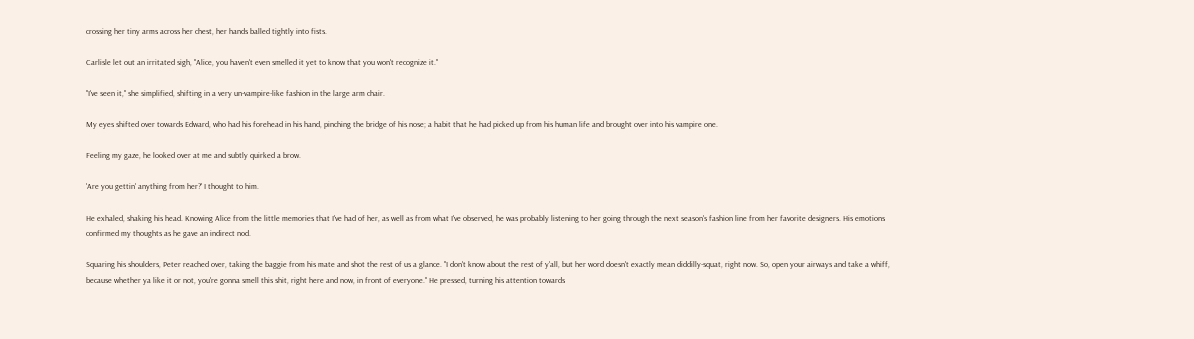crossing her tiny arms across her chest, her hands balled tightly into fists.

Carlisle let out an irritated sigh, "Alice, you haven't even smelled it yet to know that you won't recognize it."

"I've seen it," she simplified, shifting in a very un-vampire-like fashion in the large arm chair.

My eyes shifted over towards Edward, who had his forehead in his hand, pinching the bridge of his nose; a habit that he had picked up from his human life and brought over into his vampire one.

Feeling my gaze, he looked over at me and subtly quirked a brow.

'Are you gettin' anything from her?' I thought to him.

He exhaled, shaking his head. Knowing Alice from the little memories that I've had of her, as well as from what I've observed, he was probably listening to her going through the next season's fashion line from her favorite designers. His emotions confirmed my thoughts as he gave an indirect nod.

Squaring his shoulders, Peter reached over, taking the baggie from his mate and shot the rest of us a glance. "I don't know about the rest of y'all, but her word doesn't exactly mean diddilly-squat, right now. So, open your airways and take a whiff, because whether ya like it or not, you're gonna smell this shit, right here and now, in front of everyone." He pressed, turning his attention towards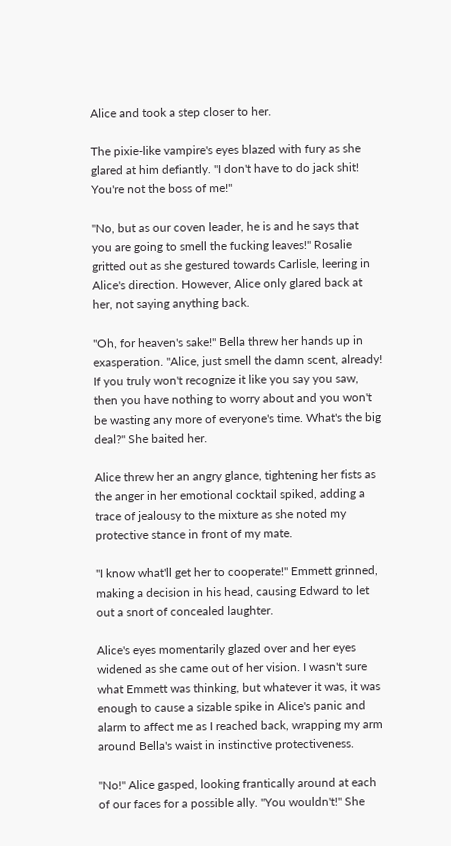Alice and took a step closer to her.

The pixie-like vampire's eyes blazed with fury as she glared at him defiantly. "I don't have to do jack shit! You're not the boss of me!"

"No, but as our coven leader, he is and he says that you are going to smell the fucking leaves!" Rosalie gritted out as she gestured towards Carlisle, leering in Alice's direction. However, Alice only glared back at her, not saying anything back.

"Oh, for heaven's sake!" Bella threw her hands up in exasperation. "Alice, just smell the damn scent, already! If you truly won't recognize it like you say you saw, then you have nothing to worry about and you won't be wasting any more of everyone's time. What's the big deal?" She baited her.

Alice threw her an angry glance, tightening her fists as the anger in her emotional cocktail spiked, adding a trace of jealousy to the mixture as she noted my protective stance in front of my mate.

"I know what'll get her to cooperate!" Emmett grinned, making a decision in his head, causing Edward to let out a snort of concealed laughter.

Alice's eyes momentarily glazed over and her eyes widened as she came out of her vision. I wasn't sure what Emmett was thinking, but whatever it was, it was enough to cause a sizable spike in Alice's panic and alarm to affect me as I reached back, wrapping my arm around Bella's waist in instinctive protectiveness.

"No!" Alice gasped, looking frantically around at each of our faces for a possible ally. "You wouldn't!" She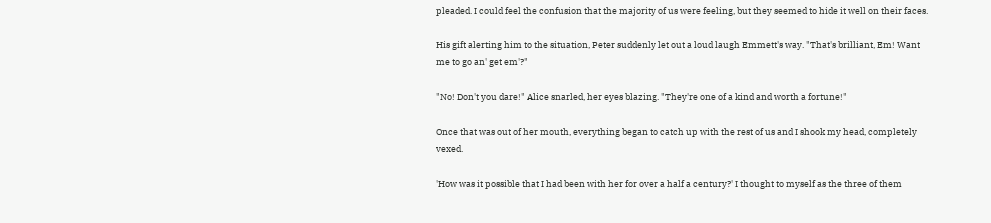pleaded. I could feel the confusion that the majority of us were feeling, but they seemed to hide it well on their faces.

His gift alerting him to the situation, Peter suddenly let out a loud laugh Emmett's way. "That's brilliant, Em! Want me to go an' get em'?"

"No! Don't you dare!" Alice snarled, her eyes blazing. "They're one of a kind and worth a fortune!"

Once that was out of her mouth, everything began to catch up with the rest of us and I shook my head, completely vexed.

'How was it possible that I had been with her for over a half a century?' I thought to myself as the three of them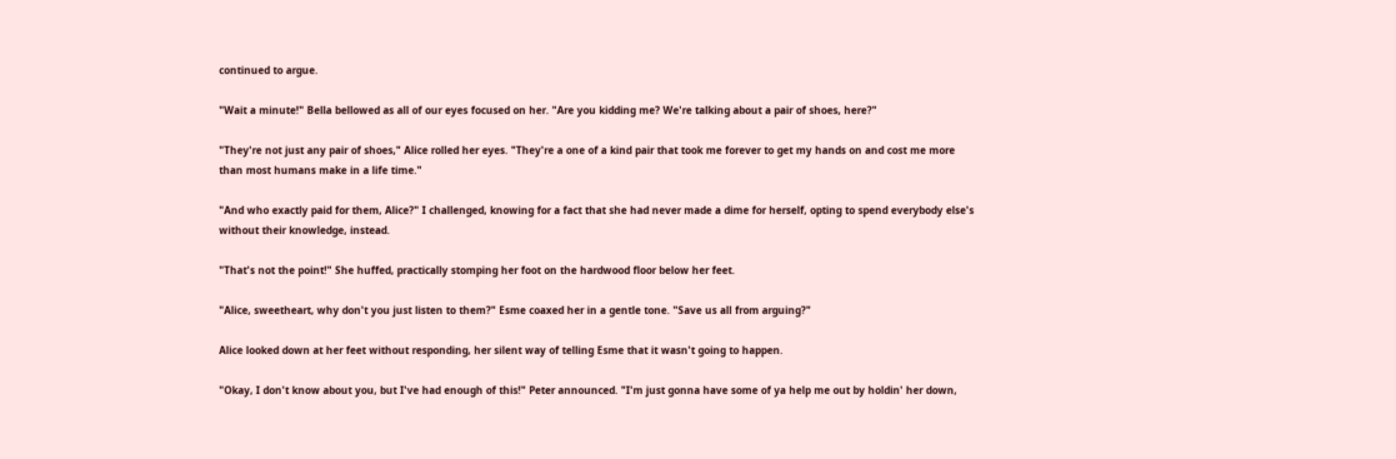continued to argue.

"Wait a minute!" Bella bellowed as all of our eyes focused on her. "Are you kidding me? We're talking about a pair of shoes, here?"

"They're not just any pair of shoes," Alice rolled her eyes. "They're a one of a kind pair that took me forever to get my hands on and cost me more than most humans make in a life time."

"And who exactly paid for them, Alice?" I challenged, knowing for a fact that she had never made a dime for herself, opting to spend everybody else's without their knowledge, instead.

"That's not the point!" She huffed, practically stomping her foot on the hardwood floor below her feet.

"Alice, sweetheart, why don't you just listen to them?" Esme coaxed her in a gentle tone. "Save us all from arguing?"

Alice looked down at her feet without responding, her silent way of telling Esme that it wasn't going to happen.

"Okay, I don't know about you, but I've had enough of this!" Peter announced. "I'm just gonna have some of ya help me out by holdin' her down,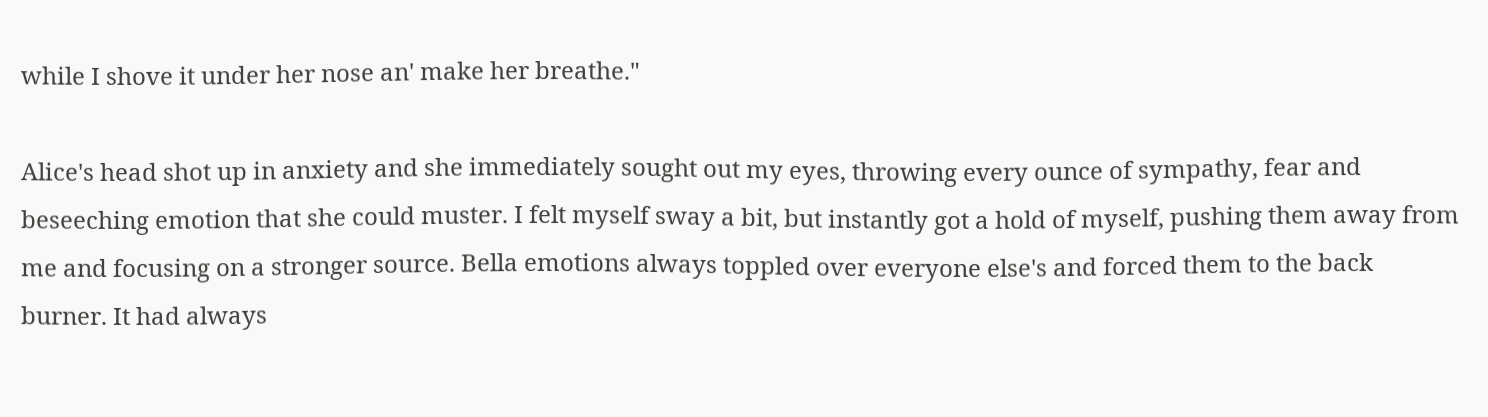while I shove it under her nose an' make her breathe."

Alice's head shot up in anxiety and she immediately sought out my eyes, throwing every ounce of sympathy, fear and beseeching emotion that she could muster. I felt myself sway a bit, but instantly got a hold of myself, pushing them away from me and focusing on a stronger source. Bella emotions always toppled over everyone else's and forced them to the back burner. It had always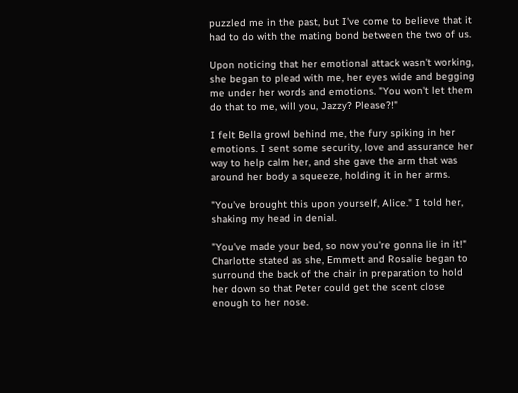puzzled me in the past, but I've come to believe that it had to do with the mating bond between the two of us.

Upon noticing that her emotional attack wasn't working, she began to plead with me, her eyes wide and begging me under her words and emotions. "You won't let them do that to me, will you, Jazzy? Please?!"

I felt Bella growl behind me, the fury spiking in her emotions. I sent some security, love and assurance her way to help calm her, and she gave the arm that was around her body a squeeze, holding it in her arms.

"You've brought this upon yourself, Alice." I told her, shaking my head in denial.

"You've made your bed, so now you're gonna lie in it!" Charlotte stated as she, Emmett and Rosalie began to surround the back of the chair in preparation to hold her down so that Peter could get the scent close enough to her nose.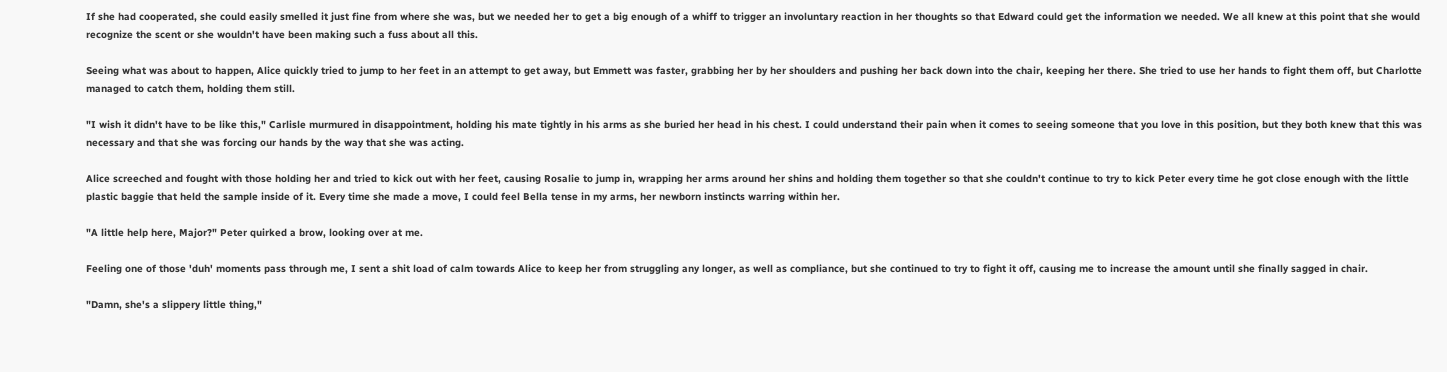If she had cooperated, she could easily smelled it just fine from where she was, but we needed her to get a big enough of a whiff to trigger an involuntary reaction in her thoughts so that Edward could get the information we needed. We all knew at this point that she would recognize the scent or she wouldn't have been making such a fuss about all this.

Seeing what was about to happen, Alice quickly tried to jump to her feet in an attempt to get away, but Emmett was faster, grabbing her by her shoulders and pushing her back down into the chair, keeping her there. She tried to use her hands to fight them off, but Charlotte managed to catch them, holding them still.

"I wish it didn't have to be like this," Carlisle murmured in disappointment, holding his mate tightly in his arms as she buried her head in his chest. I could understand their pain when it comes to seeing someone that you love in this position, but they both knew that this was necessary and that she was forcing our hands by the way that she was acting.

Alice screeched and fought with those holding her and tried to kick out with her feet, causing Rosalie to jump in, wrapping her arms around her shins and holding them together so that she couldn't continue to try to kick Peter every time he got close enough with the little plastic baggie that held the sample inside of it. Every time she made a move, I could feel Bella tense in my arms, her newborn instincts warring within her.

"A little help here, Major?" Peter quirked a brow, looking over at me.

Feeling one of those 'duh' moments pass through me, I sent a shit load of calm towards Alice to keep her from struggling any longer, as well as compliance, but she continued to try to fight it off, causing me to increase the amount until she finally sagged in chair.

"Damn, she's a slippery little thing,"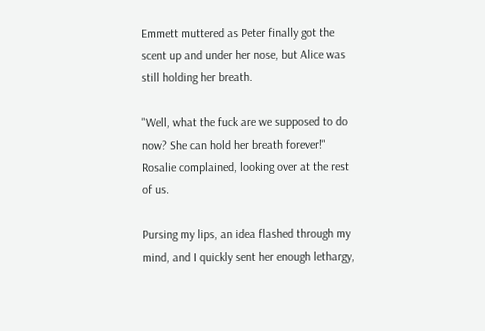Emmett muttered as Peter finally got the scent up and under her nose, but Alice was still holding her breath.

"Well, what the fuck are we supposed to do now? She can hold her breath forever!" Rosalie complained, looking over at the rest of us.

Pursing my lips, an idea flashed through my mind, and I quickly sent her enough lethargy,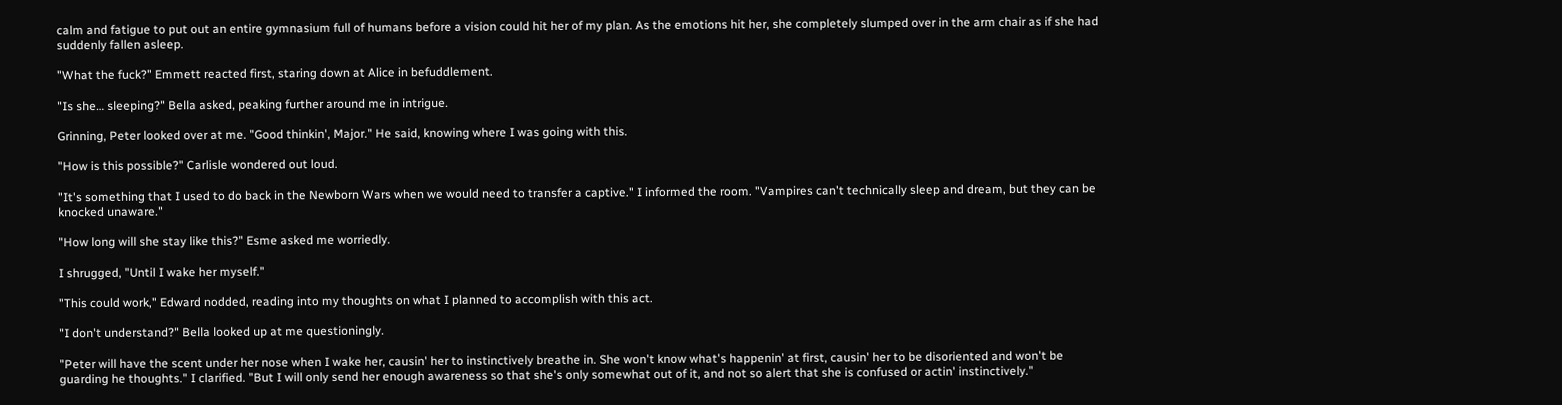calm and fatigue to put out an entire gymnasium full of humans before a vision could hit her of my plan. As the emotions hit her, she completely slumped over in the arm chair as if she had suddenly fallen asleep.

"What the fuck?" Emmett reacted first, staring down at Alice in befuddlement.

"Is she… sleeping?" Bella asked, peaking further around me in intrigue.

Grinning, Peter looked over at me. "Good thinkin', Major." He said, knowing where I was going with this.

"How is this possible?" Carlisle wondered out loud.

"It's something that I used to do back in the Newborn Wars when we would need to transfer a captive." I informed the room. "Vampires can't technically sleep and dream, but they can be knocked unaware."

"How long will she stay like this?" Esme asked me worriedly.

I shrugged, "Until I wake her myself."

"This could work," Edward nodded, reading into my thoughts on what I planned to accomplish with this act.

"I don't understand?" Bella looked up at me questioningly.

"Peter will have the scent under her nose when I wake her, causin' her to instinctively breathe in. She won't know what's happenin' at first, causin' her to be disoriented and won't be guarding he thoughts." I clarified. "But I will only send her enough awareness so that she's only somewhat out of it, and not so alert that she is confused or actin' instinctively."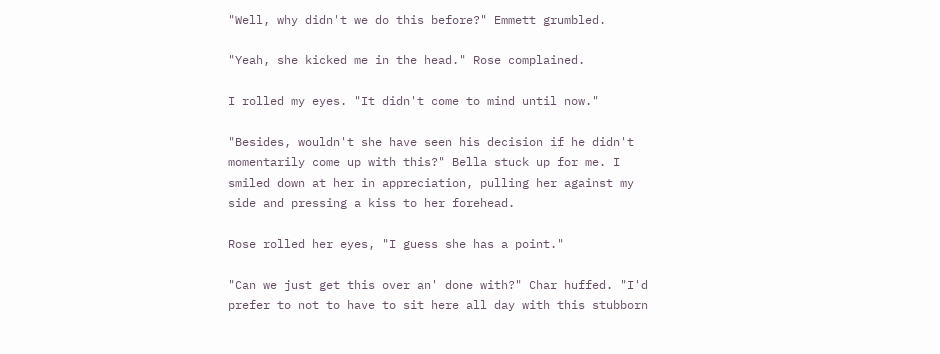"Well, why didn't we do this before?" Emmett grumbled.

"Yeah, she kicked me in the head." Rose complained.

I rolled my eyes. "It didn't come to mind until now."

"Besides, wouldn't she have seen his decision if he didn't momentarily come up with this?" Bella stuck up for me. I smiled down at her in appreciation, pulling her against my side and pressing a kiss to her forehead.

Rose rolled her eyes, "I guess she has a point."

"Can we just get this over an' done with?" Char huffed. "I'd prefer to not to have to sit here all day with this stubborn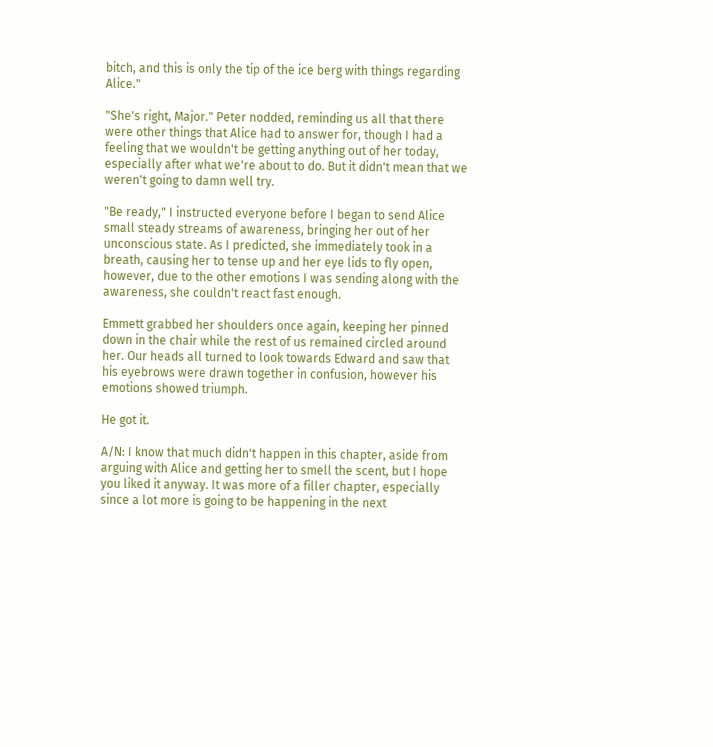bitch, and this is only the tip of the ice berg with things regarding Alice."

"She's right, Major." Peter nodded, reminding us all that there were other things that Alice had to answer for, though I had a feeling that we wouldn't be getting anything out of her today, especially after what we're about to do. But it didn't mean that we weren't going to damn well try.

"Be ready," I instructed everyone before I began to send Alice small steady streams of awareness, bringing her out of her unconscious state. As I predicted, she immediately took in a breath, causing her to tense up and her eye lids to fly open, however, due to the other emotions I was sending along with the awareness, she couldn't react fast enough.

Emmett grabbed her shoulders once again, keeping her pinned down in the chair while the rest of us remained circled around her. Our heads all turned to look towards Edward and saw that his eyebrows were drawn together in confusion, however his emotions showed triumph.

He got it.

A/N: I know that much didn't happen in this chapter, aside from arguing with Alice and getting her to smell the scent, but I hope you liked it anyway. It was more of a filler chapter, especially since a lot more is going to be happening in the next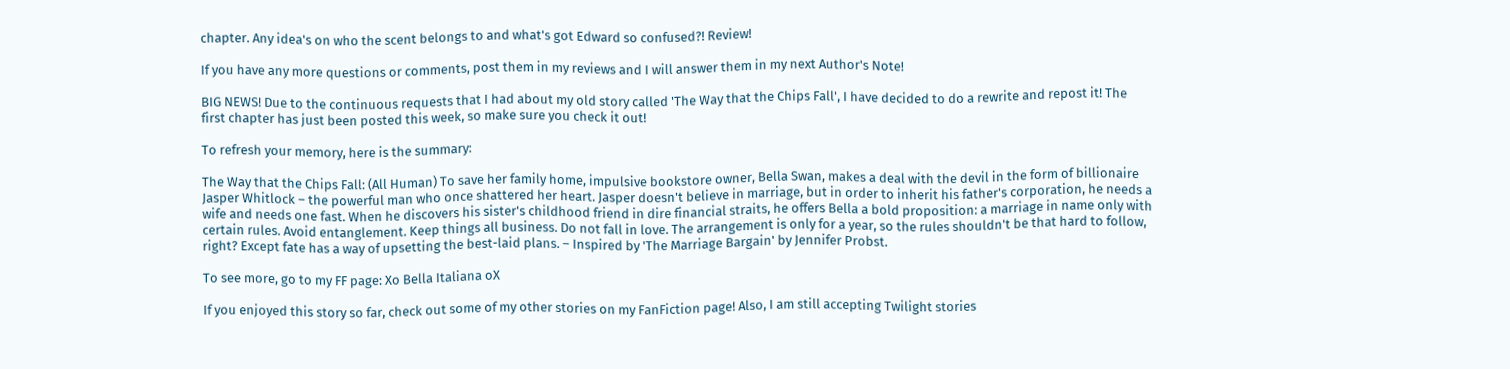chapter. Any idea's on who the scent belongs to and what's got Edward so confused?! Review!

If you have any more questions or comments, post them in my reviews and I will answer them in my next Author's Note!

BIG NEWS! Due to the continuous requests that I had about my old story called 'The Way that the Chips Fall', I have decided to do a rewrite and repost it! The first chapter has just been posted this week, so make sure you check it out!

To refresh your memory, here is the summary:

The Way that the Chips Fall: (All Human) To save her family home, impulsive bookstore owner, Bella Swan, makes a deal with the devil in the form of billionaire Jasper Whitlock – the powerful man who once shattered her heart. Jasper doesn't believe in marriage, but in order to inherit his father's corporation, he needs a wife and needs one fast. When he discovers his sister's childhood friend in dire financial straits, he offers Bella a bold proposition: a marriage in name only with certain rules. Avoid entanglement. Keep things all business. Do not fall in love. The arrangement is only for a year, so the rules shouldn't be that hard to follow, right? Except fate has a way of upsetting the best-laid plans. – Inspired by 'The Marriage Bargain' by Jennifer Probst.

To see more, go to my FF page: Xo Bella Italiana oX

If you enjoyed this story so far, check out some of my other stories on my FanFiction page! Also, I am still accepting Twilight stories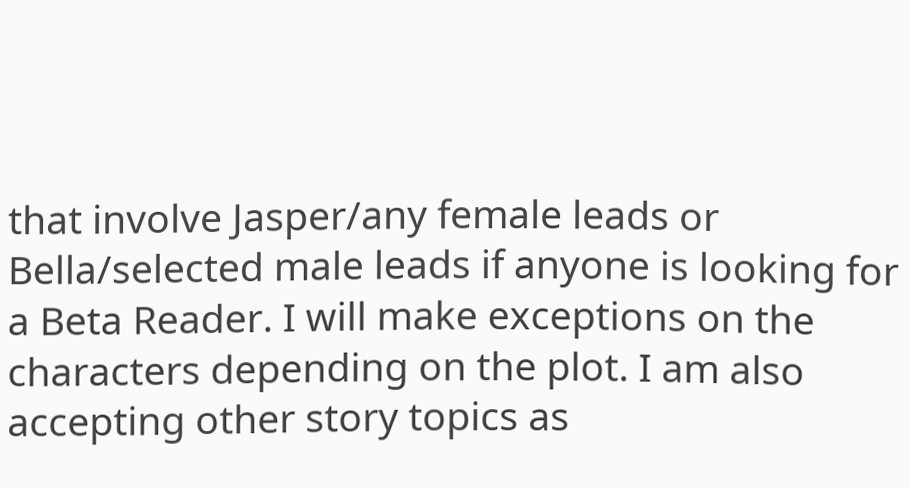that involve Jasper/any female leads or Bella/selected male leads if anyone is looking for a Beta Reader. I will make exceptions on the characters depending on the plot. I am also accepting other story topics as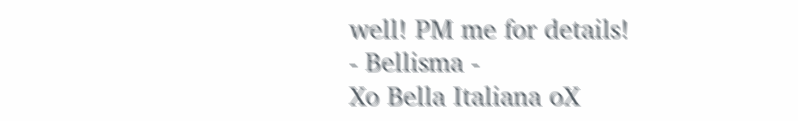well! PM me for details!
- Bellisma -
Xo Bella Italiana oX